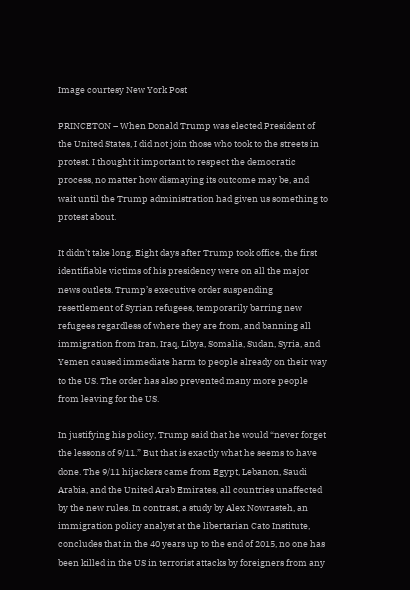Image courtesy New York Post

PRINCETON – When Donald Trump was elected President of the United States, I did not join those who took to the streets in protest. I thought it important to respect the democratic process, no matter how dismaying its outcome may be, and wait until the Trump administration had given us something to protest about.

It didn’t take long. Eight days after Trump took office, the first identifiable victims of his presidency were on all the major news outlets. Trump’s executive order suspending resettlement of Syrian refugees, temporarily barring new refugees regardless of where they are from, and banning all immigration from Iran, Iraq, Libya, Somalia, Sudan, Syria, and Yemen caused immediate harm to people already on their way to the US. The order has also prevented many more people from leaving for the US.

In justifying his policy, Trump said that he would “never forget the lessons of 9/11.” But that is exactly what he seems to have done. The 9/11 hijackers came from Egypt, Lebanon, Saudi Arabia, and the United Arab Emirates, all countries unaffected by the new rules. In contrast, a study by Alex Nowrasteh, an immigration policy analyst at the libertarian Cato Institute, concludes that in the 40 years up to the end of 2015, no one has been killed in the US in terrorist attacks by foreigners from any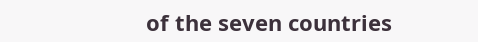of the seven countries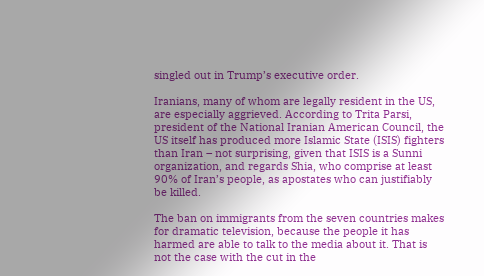singled out in Trump’s executive order.

Iranians, many of whom are legally resident in the US, are especially aggrieved. According to Trita Parsi, president of the National Iranian American Council, the US itself has produced more Islamic State (ISIS) fighters than Iran – not surprising, given that ISIS is a Sunni organization, and regards Shia, who comprise at least 90% of Iran’s people, as apostates who can justifiably be killed.

The ban on immigrants from the seven countries makes for dramatic television, because the people it has harmed are able to talk to the media about it. That is not the case with the cut in the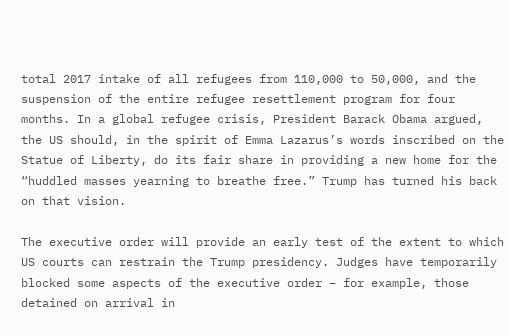total 2017 intake of all refugees from 110,000 to 50,000, and the suspension of the entire refugee resettlement program for four months. In a global refugee crisis, President Barack Obama argued, the US should, in the spirit of Emma Lazarus’s words inscribed on the Statue of Liberty, do its fair share in providing a new home for the “huddled masses yearning to breathe free.” Trump has turned his back on that vision.

The executive order will provide an early test of the extent to which US courts can restrain the Trump presidency. Judges have temporarily blocked some aspects of the executive order – for example, those detained on arrival in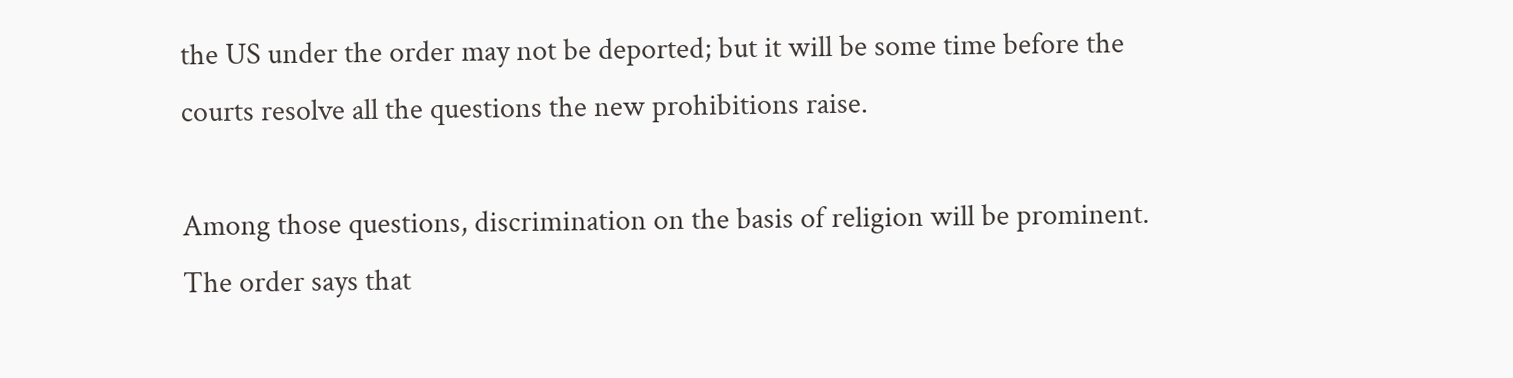the US under the order may not be deported; but it will be some time before the courts resolve all the questions the new prohibitions raise.

Among those questions, discrimination on the basis of religion will be prominent. The order says that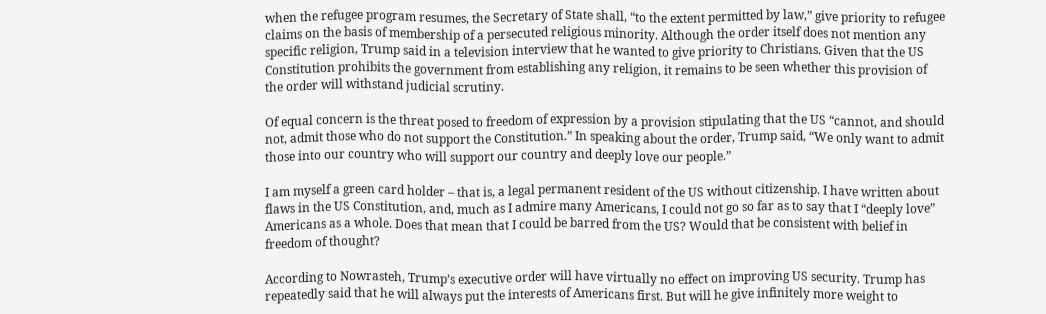when the refugee program resumes, the Secretary of State shall, “to the extent permitted by law,” give priority to refugee claims on the basis of membership of a persecuted religious minority. Although the order itself does not mention any specific religion, Trump said in a television interview that he wanted to give priority to Christians. Given that the US Constitution prohibits the government from establishing any religion, it remains to be seen whether this provision of the order will withstand judicial scrutiny.

Of equal concern is the threat posed to freedom of expression by a provision stipulating that the US “cannot, and should not, admit those who do not support the Constitution.” In speaking about the order, Trump said, “We only want to admit those into our country who will support our country and deeply love our people.”

I am myself a green card holder – that is, a legal permanent resident of the US without citizenship. I have written about flaws in the US Constitution, and, much as I admire many Americans, I could not go so far as to say that I “deeply love” Americans as a whole. Does that mean that I could be barred from the US? Would that be consistent with belief in freedom of thought?

According to Nowrasteh, Trump’s executive order will have virtually no effect on improving US security. Trump has repeatedly said that he will always put the interests of Americans first. But will he give infinitely more weight to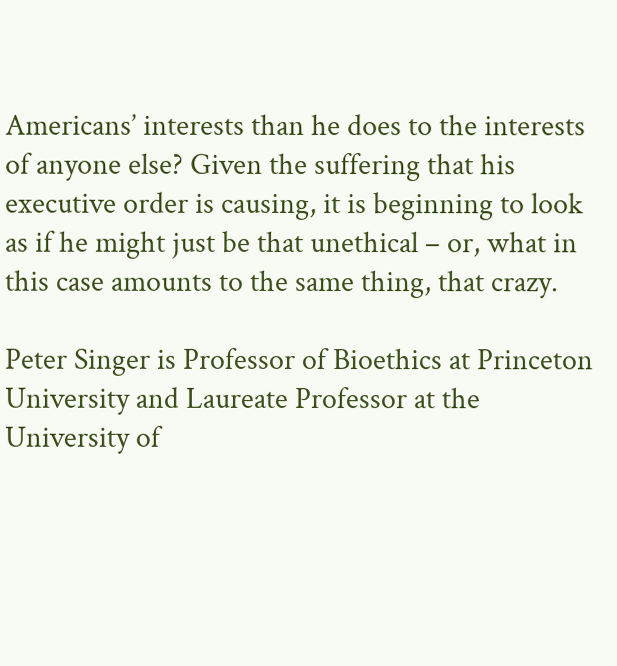Americans’ interests than he does to the interests of anyone else? Given the suffering that his executive order is causing, it is beginning to look as if he might just be that unethical – or, what in this case amounts to the same thing, that crazy.

Peter Singer is Professor of Bioethics at Princeton University and Laureate Professor at the University of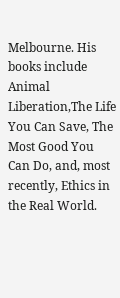Melbourne. His books include Animal Liberation,The Life You Can Save, The Most Good You Can Do, and, most recently, Ethics in the Real World.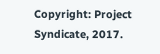Copyright: Project Syndicate, 2017.